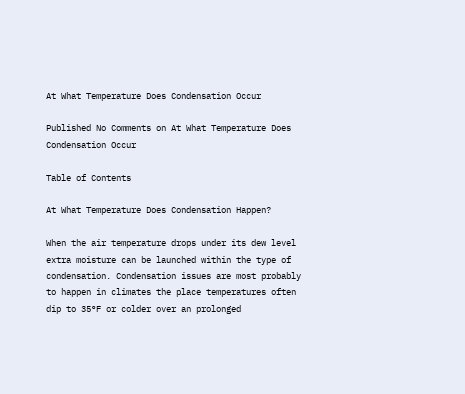At What Temperature Does Condensation Occur

Published No Comments on At What Temperature Does Condensation Occur

Table of Contents

At What Temperature Does Condensation Happen?

When the air temperature drops under its dew level extra moisture can be launched within the type of condensation. Condensation issues are most probably to happen in climates the place temperatures often dip to 35°F or colder over an prolonged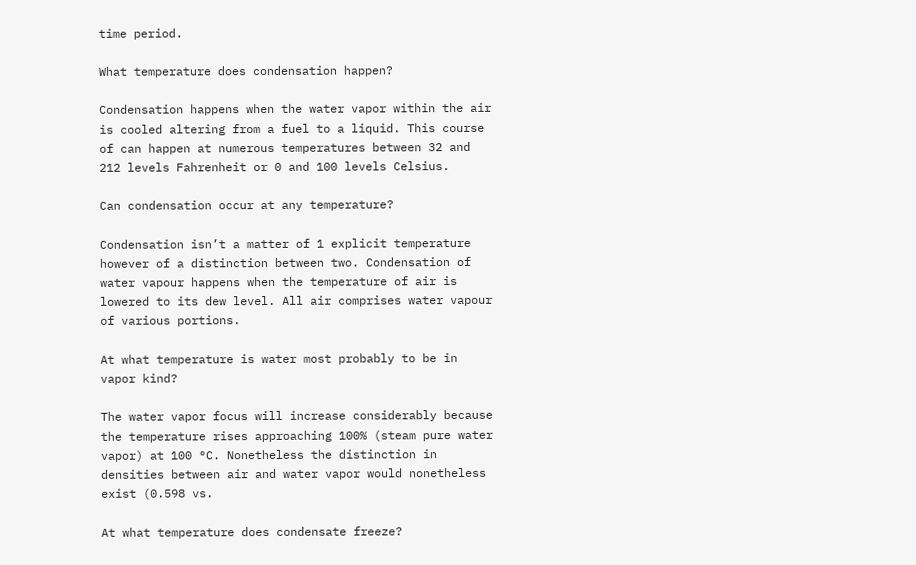time period.

What temperature does condensation happen?

Condensation happens when the water vapor within the air is cooled altering from a fuel to a liquid. This course of can happen at numerous temperatures between 32 and 212 levels Fahrenheit or 0 and 100 levels Celsius.

Can condensation occur at any temperature?

Condensation isn’t a matter of 1 explicit temperature however of a distinction between two. Condensation of water vapour happens when the temperature of air is lowered to its dew level. All air comprises water vapour of various portions.

At what temperature is water most probably to be in vapor kind?

The water vapor focus will increase considerably because the temperature rises approaching 100% (steam pure water vapor) at 100 °C. Nonetheless the distinction in densities between air and water vapor would nonetheless exist (0.598 vs.

At what temperature does condensate freeze?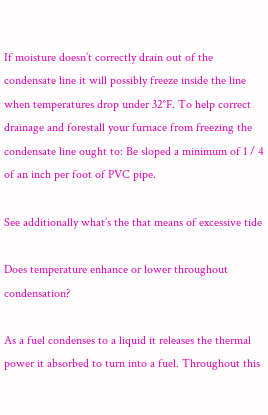If moisture doesn’t correctly drain out of the condensate line it will possibly freeze inside the line when temperatures drop under 32°F. To help correct drainage and forestall your furnace from freezing the condensate line ought to: Be sloped a minimum of 1 / 4 of an inch per foot of PVC pipe.

See additionally what’s the that means of excessive tide

Does temperature enhance or lower throughout condensation?

As a fuel condenses to a liquid it releases the thermal power it absorbed to turn into a fuel. Throughout this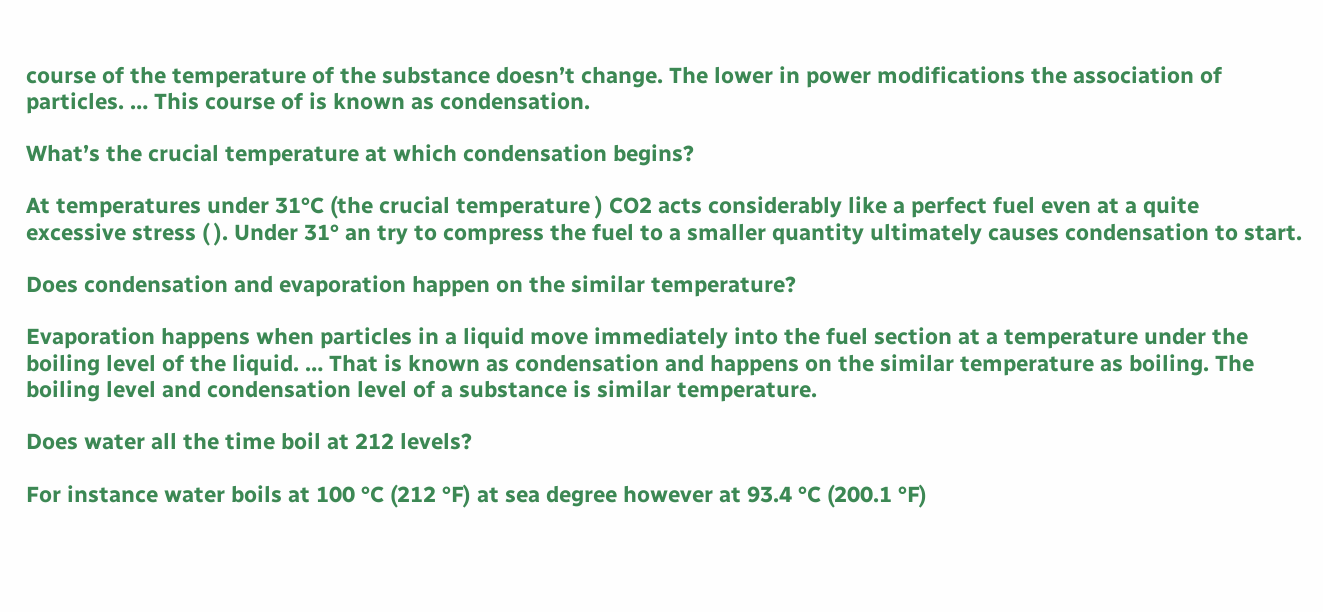course of the temperature of the substance doesn’t change. The lower in power modifications the association of particles. … This course of is known as condensation.

What’s the crucial temperature at which condensation begins?

At temperatures under 31°C (the crucial temperature ) CO2 acts considerably like a perfect fuel even at a quite excessive stress ( ). Under 31° an try to compress the fuel to a smaller quantity ultimately causes condensation to start.

Does condensation and evaporation happen on the similar temperature?

Evaporation happens when particles in a liquid move immediately into the fuel section at a temperature under the boiling level of the liquid. … That is known as condensation and happens on the similar temperature as boiling. The boiling level and condensation level of a substance is similar temperature.

Does water all the time boil at 212 levels?

For instance water boils at 100 °C (212 °F) at sea degree however at 93.4 °C (200.1 °F)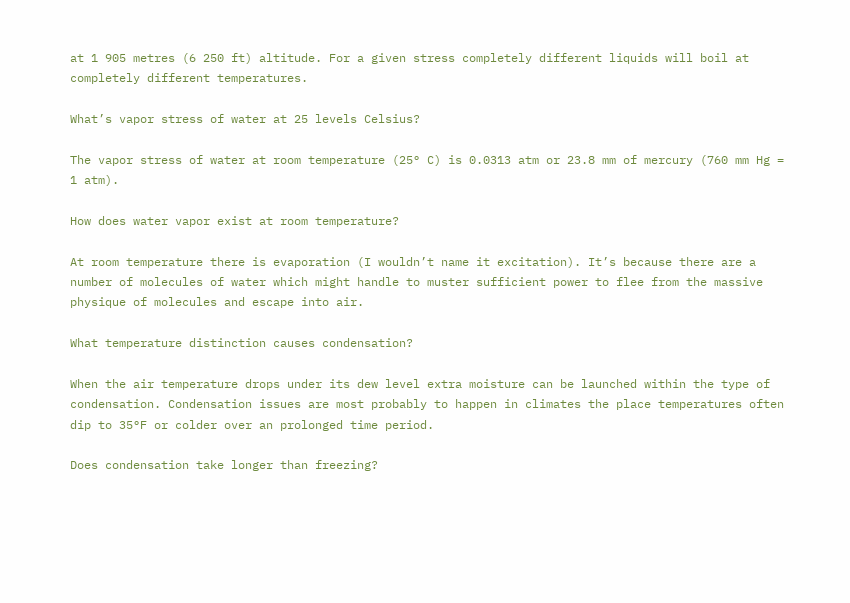at 1 905 metres (6 250 ft) altitude. For a given stress completely different liquids will boil at completely different temperatures.

What’s vapor stress of water at 25 levels Celsius?

The vapor stress of water at room temperature (25° C) is 0.0313 atm or 23.8 mm of mercury (760 mm Hg = 1 atm).

How does water vapor exist at room temperature?

At room temperature there is evaporation (I wouldn’t name it excitation). It’s because there are a number of molecules of water which might handle to muster sufficient power to flee from the massive physique of molecules and escape into air.

What temperature distinction causes condensation?

When the air temperature drops under its dew level extra moisture can be launched within the type of condensation. Condensation issues are most probably to happen in climates the place temperatures often dip to 35°F or colder over an prolonged time period.

Does condensation take longer than freezing?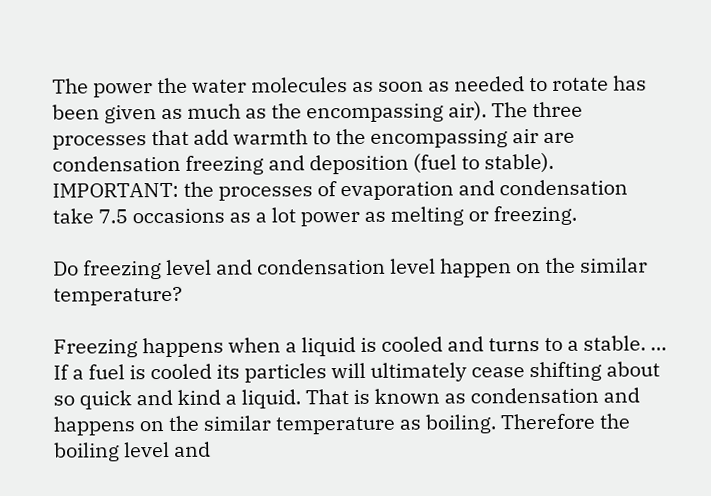The power the water molecules as soon as needed to rotate has been given as much as the encompassing air). The three processes that add warmth to the encompassing air are condensation freezing and deposition (fuel to stable). IMPORTANT: the processes of evaporation and condensation take 7.5 occasions as a lot power as melting or freezing.

Do freezing level and condensation level happen on the similar temperature?

Freezing happens when a liquid is cooled and turns to a stable. … If a fuel is cooled its particles will ultimately cease shifting about so quick and kind a liquid. That is known as condensation and happens on the similar temperature as boiling. Therefore the boiling level and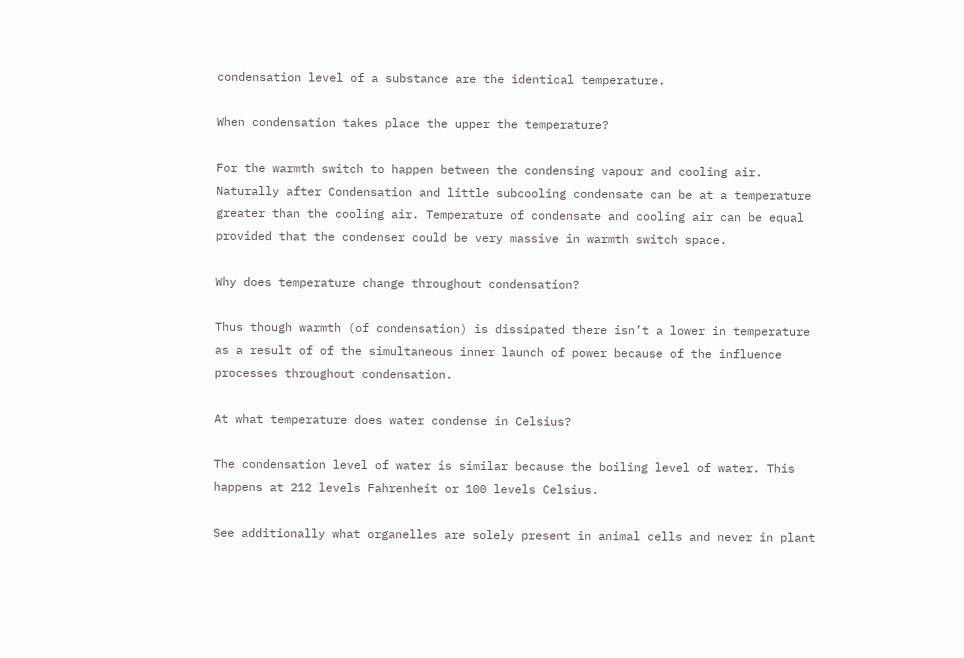condensation level of a substance are the identical temperature.

When condensation takes place the upper the temperature?

For the warmth switch to happen between the condensing vapour and cooling air. Naturally after Condensation and little subcooling condensate can be at a temperature greater than the cooling air. Temperature of condensate and cooling air can be equal provided that the condenser could be very massive in warmth switch space.

Why does temperature change throughout condensation?

Thus though warmth (of condensation) is dissipated there isn’t a lower in temperature as a result of of the simultaneous inner launch of power because of the influence processes throughout condensation.

At what temperature does water condense in Celsius?

The condensation level of water is similar because the boiling level of water. This happens at 212 levels Fahrenheit or 100 levels Celsius.

See additionally what organelles are solely present in animal cells and never in plant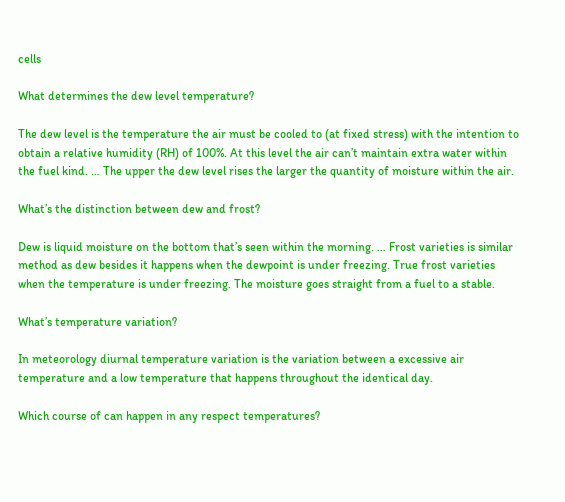cells

What determines the dew level temperature?

The dew level is the temperature the air must be cooled to (at fixed stress) with the intention to obtain a relative humidity (RH) of 100%. At this level the air can’t maintain extra water within the fuel kind. … The upper the dew level rises the larger the quantity of moisture within the air.

What’s the distinction between dew and frost?

Dew is liquid moisture on the bottom that’s seen within the morning. … Frost varieties is similar method as dew besides it happens when the dewpoint is under freezing. True frost varieties when the temperature is under freezing. The moisture goes straight from a fuel to a stable.

What’s temperature variation?

In meteorology diurnal temperature variation is the variation between a excessive air temperature and a low temperature that happens throughout the identical day.

Which course of can happen in any respect temperatures?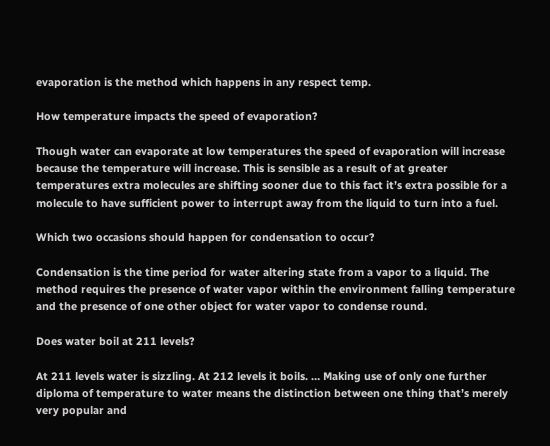evaporation is the method which happens in any respect temp.

How temperature impacts the speed of evaporation?

Though water can evaporate at low temperatures the speed of evaporation will increase because the temperature will increase. This is sensible as a result of at greater temperatures extra molecules are shifting sooner due to this fact it’s extra possible for a molecule to have sufficient power to interrupt away from the liquid to turn into a fuel.

Which two occasions should happen for condensation to occur?

Condensation is the time period for water altering state from a vapor to a liquid. The method requires the presence of water vapor within the environment falling temperature and the presence of one other object for water vapor to condense round.

Does water boil at 211 levels?

At 211 levels water is sizzling. At 212 levels it boils. … Making use of only one further diploma of temperature to water means the distinction between one thing that’s merely very popular and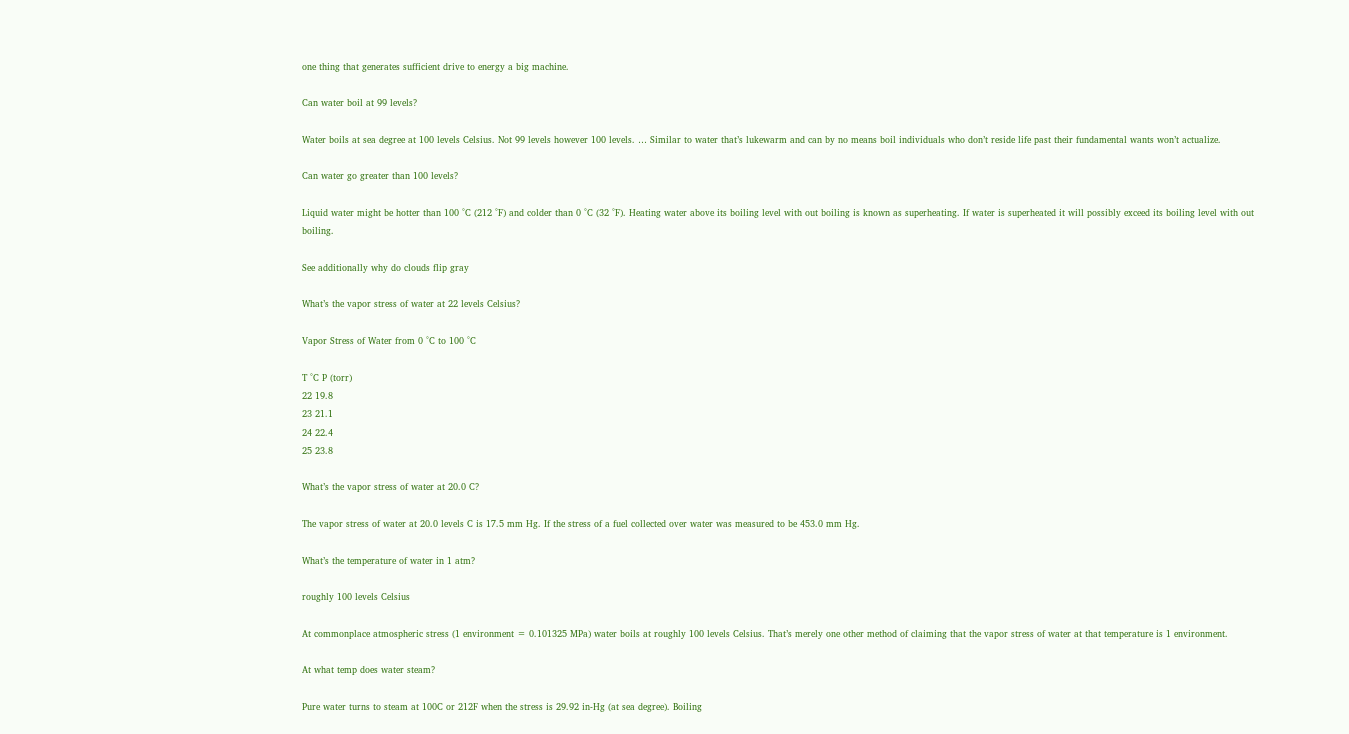one thing that generates sufficient drive to energy a big machine.

Can water boil at 99 levels?

Water boils at sea degree at 100 levels Celsius. Not 99 levels however 100 levels. … Similar to water that’s lukewarm and can by no means boil individuals who don’t reside life past their fundamental wants won’t actualize.

Can water go greater than 100 levels?

Liquid water might be hotter than 100 °C (212 °F) and colder than 0 °C (32 °F). Heating water above its boiling level with out boiling is known as superheating. If water is superheated it will possibly exceed its boiling level with out boiling.

See additionally why do clouds flip gray

What’s the vapor stress of water at 22 levels Celsius?

Vapor Stress of Water from 0 °C to 100 °C

T °C P (torr)
22 19.8
23 21.1
24 22.4
25 23.8

What’s the vapor stress of water at 20.0 C?

The vapor stress of water at 20.0 levels C is 17.5 mm Hg. If the stress of a fuel collected over water was measured to be 453.0 mm Hg.

What’s the temperature of water in 1 atm?

roughly 100 levels Celsius

At commonplace atmospheric stress (1 environment = 0.101325 MPa) water boils at roughly 100 levels Celsius. That’s merely one other method of claiming that the vapor stress of water at that temperature is 1 environment.

At what temp does water steam?

Pure water turns to steam at 100C or 212F when the stress is 29.92 in-Hg (at sea degree). Boiling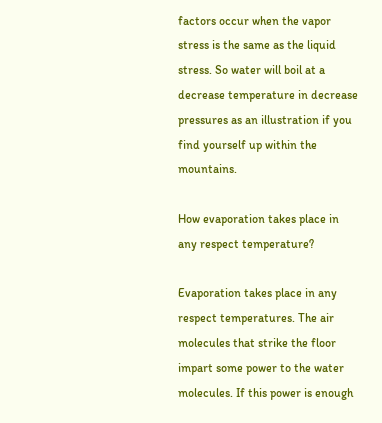factors occur when the vapor stress is the same as the liquid stress. So water will boil at a decrease temperature in decrease pressures as an illustration if you find yourself up within the mountains.

How evaporation takes place in any respect temperature?

Evaporation takes place in any respect temperatures. The air molecules that strike the floor impart some power to the water molecules. If this power is enough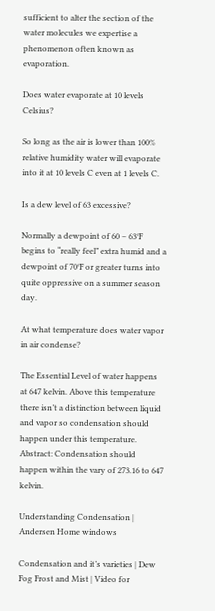sufficient to alter the section of the water molecules we expertise a phenomenon often known as evaporation.

Does water evaporate at 10 levels Celsius?

So long as the air is lower than 100% relative humidity water will evaporate into it at 10 levels C even at 1 levels C.

Is a dew level of 63 excessive?

Normally a dewpoint of 60 – 63°F begins to “really feel” extra humid and a dewpoint of 70°F or greater turns into quite oppressive on a summer season day.

At what temperature does water vapor in air condense?

The Essential Level of water happens at 647 kelvin. Above this temperature there isn’t a distinction between liquid and vapor so condensation should happen under this temperature. Abstract: Condensation should happen within the vary of 273.16 to 647 kelvin.

Understanding Condensation | Andersen Home windows

Condensation and it’s varieties | Dew Fog Frost and Mist | Video for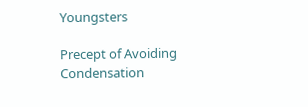Youngsters

Precept of Avoiding Condensation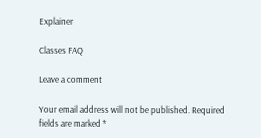Explainer

Classes FAQ

Leave a comment

Your email address will not be published. Required fields are marked *